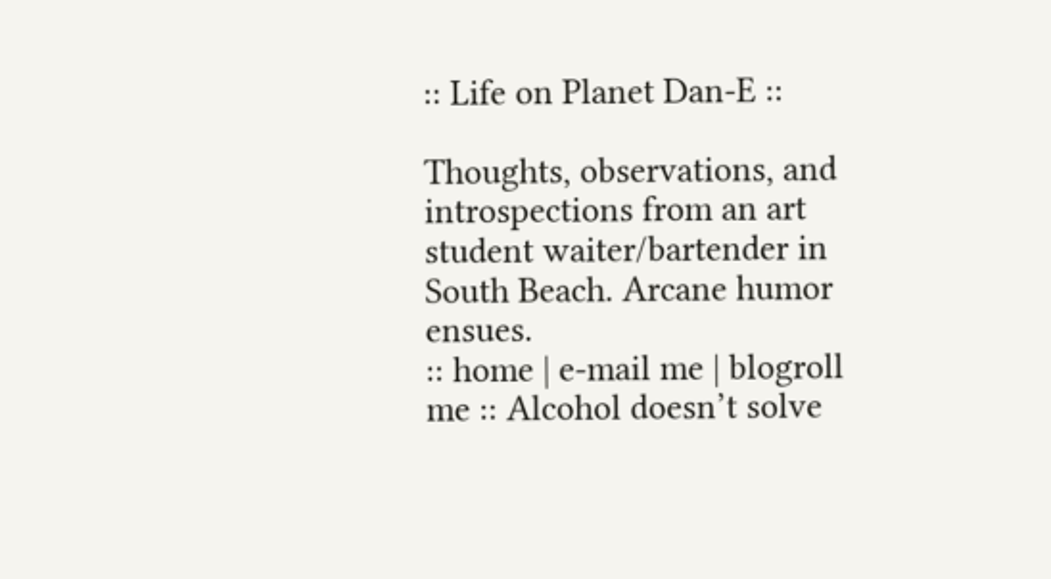:: Life on Planet Dan-E ::

Thoughts, observations, and introspections from an art student waiter/bartender in South Beach. Arcane humor ensues.
:: home | e-mail me | blogroll me :: Alcohol doesn’t solve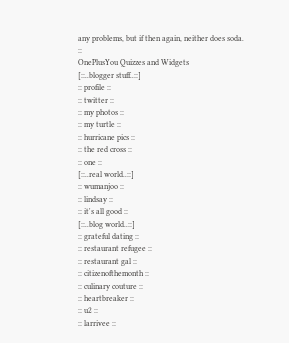any problems, but if then again, neither does soda. ::
OnePlusYou Quizzes and Widgets
[::..blogger stuff..::]
:: profile ::
:: twitter ::
:: my photos ::
:: my turtle ::
:: hurricane pics ::
:: the red cross ::
:: one ::
[::..real world..::]
:: wumanjoo ::
:: lindsay ::
:: it's all good ::
[::..blog world..::]
:: grateful dating ::
:: restaurant refugee ::
:: restaurant gal ::
:: citizenofthemonth ::
:: culinary couture ::
:: heartbreaker ::
:: u2 ::
:: larrivee ::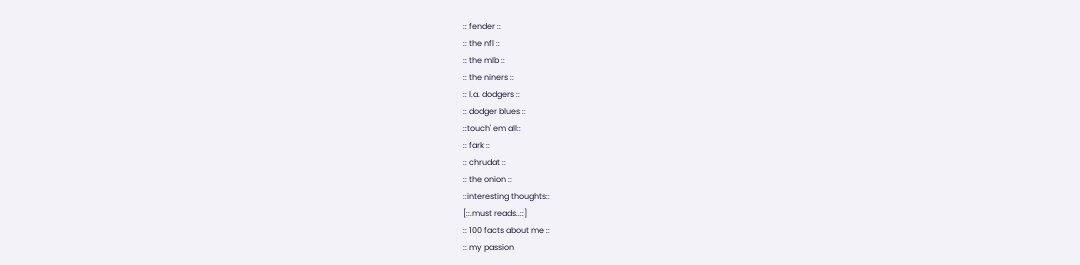:: fender ::
:: the nfl ::
:: the mlb ::
:: the niners ::
:: l.a. dodgers ::
:: dodger blues ::
::touch' em all::
:: fark ::
:: chrudat ::
:: the onion ::
::interesting thoughts::
[::.must reads..::]
:: 100 facts about me ::
:: my passion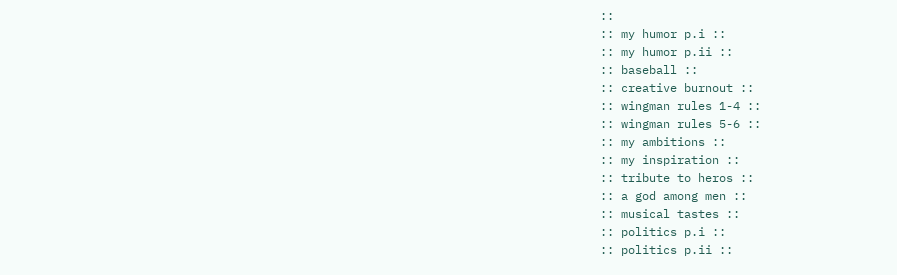::
:: my humor p.i ::
:: my humor p.ii ::
:: baseball ::
:: creative burnout ::
:: wingman rules 1-4 ::
:: wingman rules 5-6 ::
:: my ambitions ::
:: my inspiration ::
:: tribute to heros ::
:: a god among men ::
:: musical tastes ::
:: politics p.i ::
:: politics p.ii ::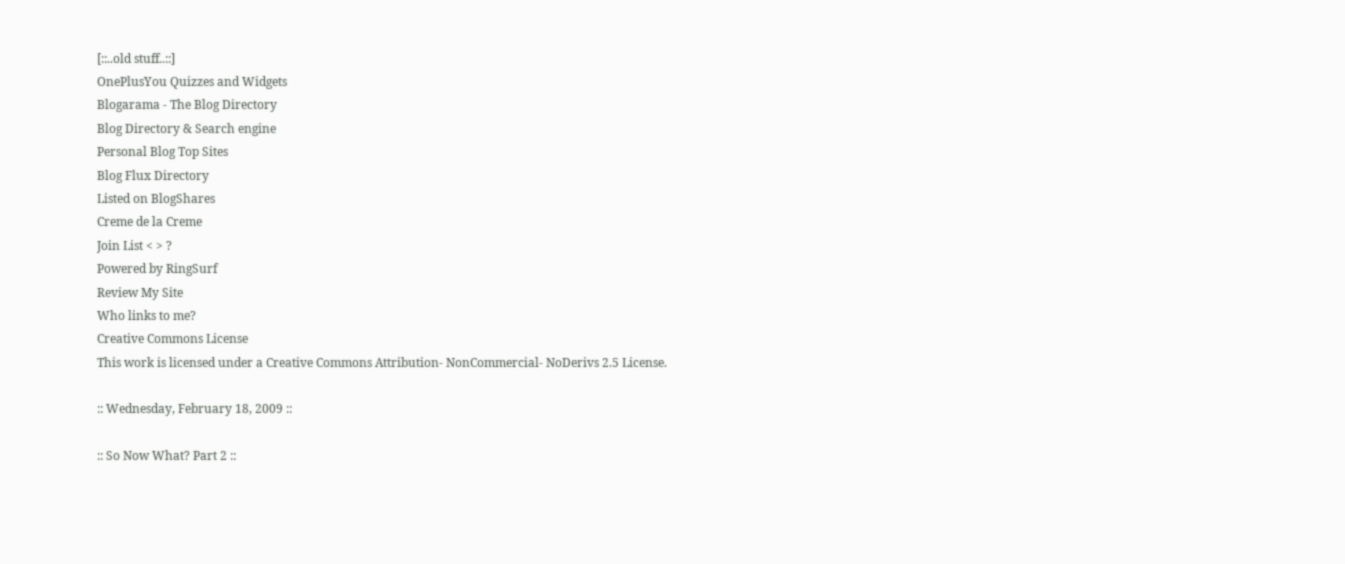[::..old stuff..::]
OnePlusYou Quizzes and Widgets
Blogarama - The Blog Directory
Blog Directory & Search engine
Personal Blog Top Sites
Blog Flux Directory
Listed on BlogShares
Creme de la Creme
Join List < > ?
Powered by RingSurf
Review My Site
Who links to me?
Creative Commons License
This work is licensed under a Creative Commons Attribution- NonCommercial- NoDerivs 2.5 License.

:: Wednesday, February 18, 2009 ::

:: So Now What? Part 2 ::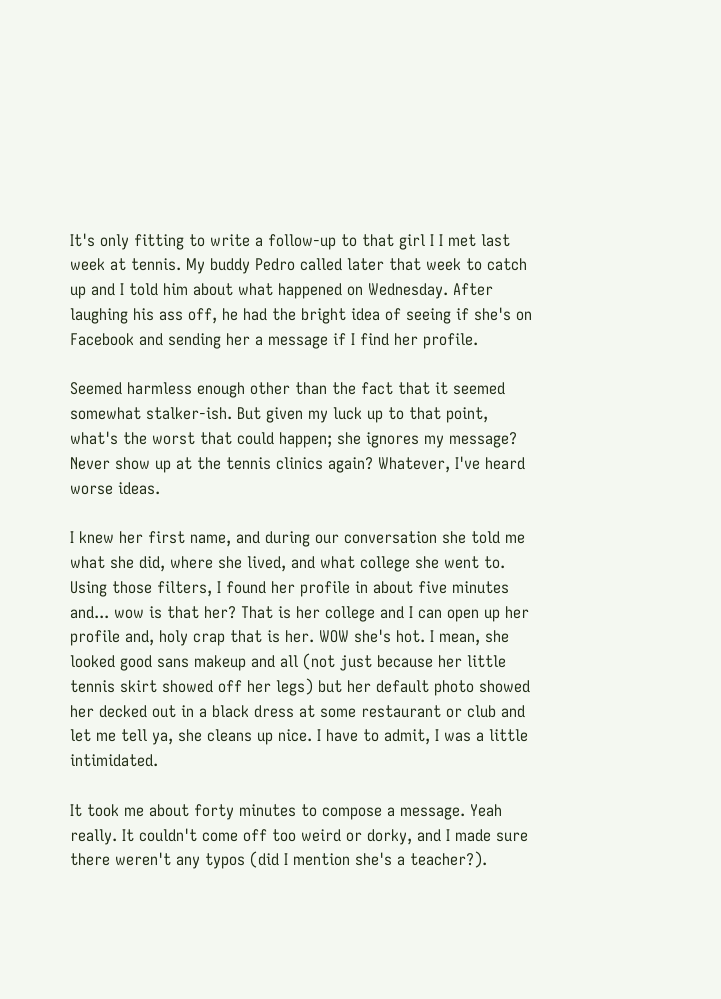It's only fitting to write a follow-up to that girl I I met last week at tennis. My buddy Pedro called later that week to catch up and I told him about what happened on Wednesday. After laughing his ass off, he had the bright idea of seeing if she's on Facebook and sending her a message if I find her profile.

Seemed harmless enough other than the fact that it seemed somewhat stalker-ish. But given my luck up to that point, what's the worst that could happen; she ignores my message? Never show up at the tennis clinics again? Whatever, I've heard worse ideas.

I knew her first name, and during our conversation she told me what she did, where she lived, and what college she went to. Using those filters, I found her profile in about five minutes and... wow is that her? That is her college and I can open up her profile and, holy crap that is her. WOW she's hot. I mean, she looked good sans makeup and all (not just because her little tennis skirt showed off her legs) but her default photo showed her decked out in a black dress at some restaurant or club and let me tell ya, she cleans up nice. I have to admit, I was a little intimidated.

It took me about forty minutes to compose a message. Yeah really. It couldn't come off too weird or dorky, and I made sure there weren't any typos (did I mention she's a teacher?).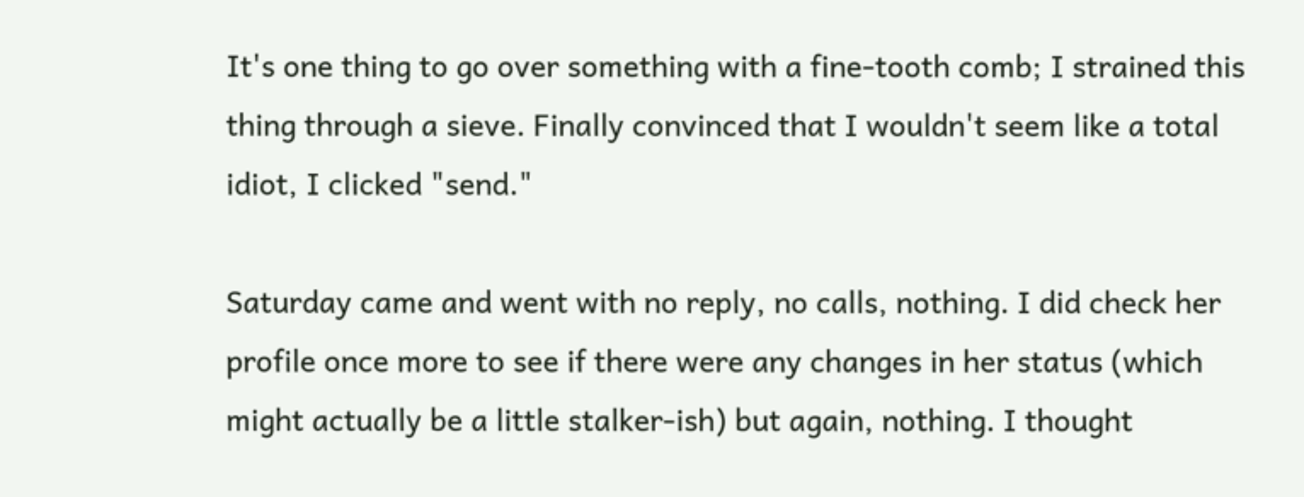It's one thing to go over something with a fine-tooth comb; I strained this thing through a sieve. Finally convinced that I wouldn't seem like a total idiot, I clicked "send."

Saturday came and went with no reply, no calls, nothing. I did check her profile once more to see if there were any changes in her status (which might actually be a little stalker-ish) but again, nothing. I thought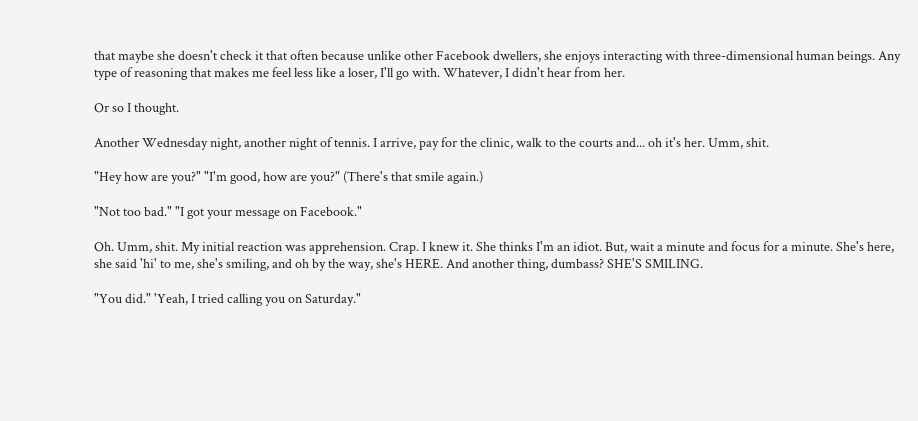that maybe she doesn't check it that often because unlike other Facebook dwellers, she enjoys interacting with three-dimensional human beings. Any type of reasoning that makes me feel less like a loser, I'll go with. Whatever, I didn't hear from her.

Or so I thought.

Another Wednesday night, another night of tennis. I arrive, pay for the clinic, walk to the courts and... oh it's her. Umm, shit.

"Hey how are you?" "I'm good, how are you?" (There's that smile again.)

"Not too bad." "I got your message on Facebook."

Oh. Umm, shit. My initial reaction was apprehension. Crap. I knew it. She thinks I'm an idiot. But, wait a minute and focus for a minute. She's here, she said 'hi' to me, she's smiling, and oh by the way, she's HERE. And another thing, dumbass? SHE'S SMILING.

"You did." 'Yeah, I tried calling you on Saturday."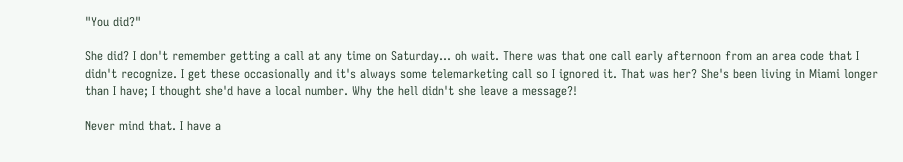"You did?"

She did? I don't remember getting a call at any time on Saturday... oh wait. There was that one call early afternoon from an area code that I didn't recognize. I get these occasionally and it's always some telemarketing call so I ignored it. That was her? She's been living in Miami longer than I have; I thought she'd have a local number. Why the hell didn't she leave a message?!

Never mind that. I have a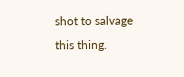shot to salvage this thing.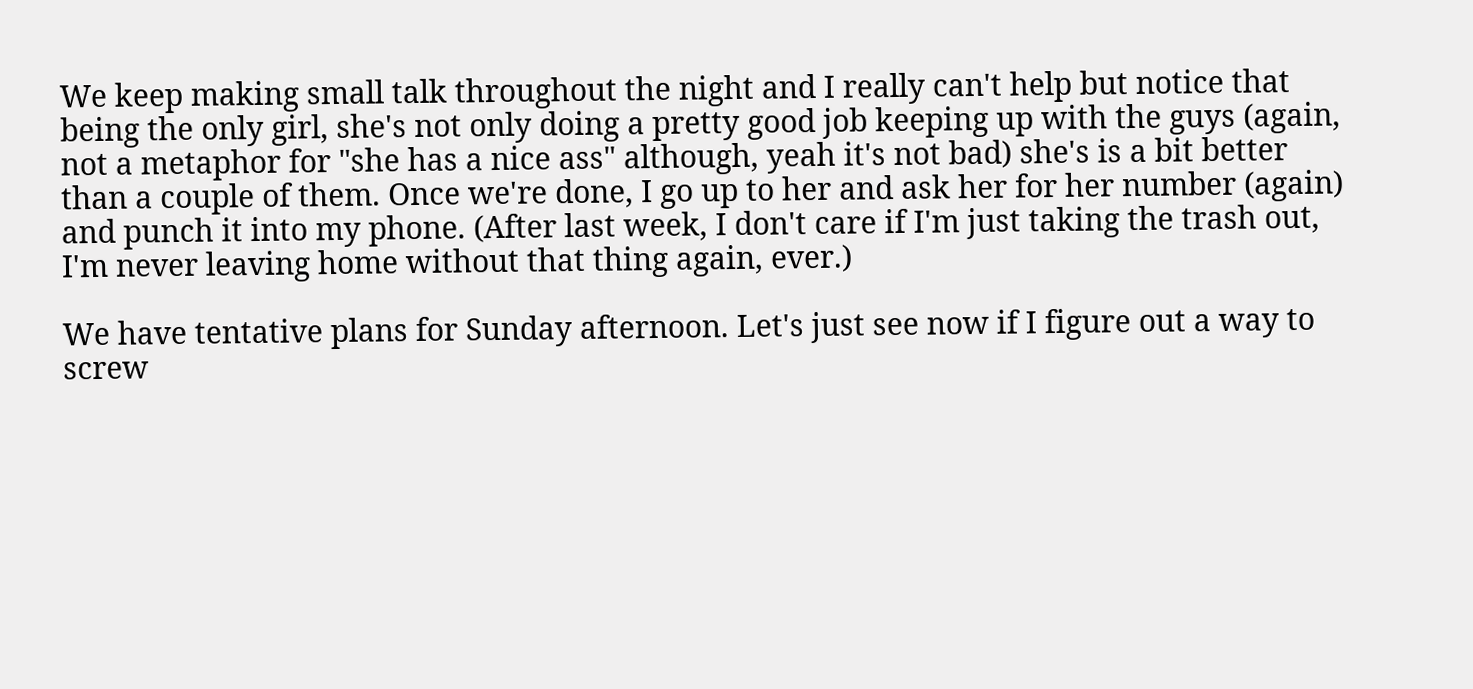We keep making small talk throughout the night and I really can't help but notice that being the only girl, she's not only doing a pretty good job keeping up with the guys (again, not a metaphor for "she has a nice ass" although, yeah it's not bad) she's is a bit better than a couple of them. Once we're done, I go up to her and ask her for her number (again) and punch it into my phone. (After last week, I don't care if I'm just taking the trash out, I'm never leaving home without that thing again, ever.)

We have tentative plans for Sunday afternoon. Let's just see now if I figure out a way to screw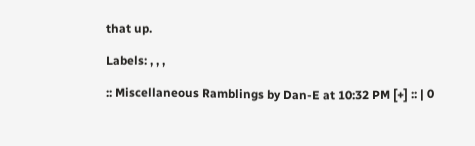that up.

Labels: , , ,

:: Miscellaneous Ramblings by Dan-E at 10:32 PM [+] :: | 0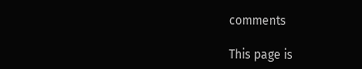comments

This page is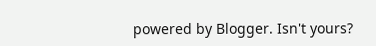powered by Blogger. Isn't yours?